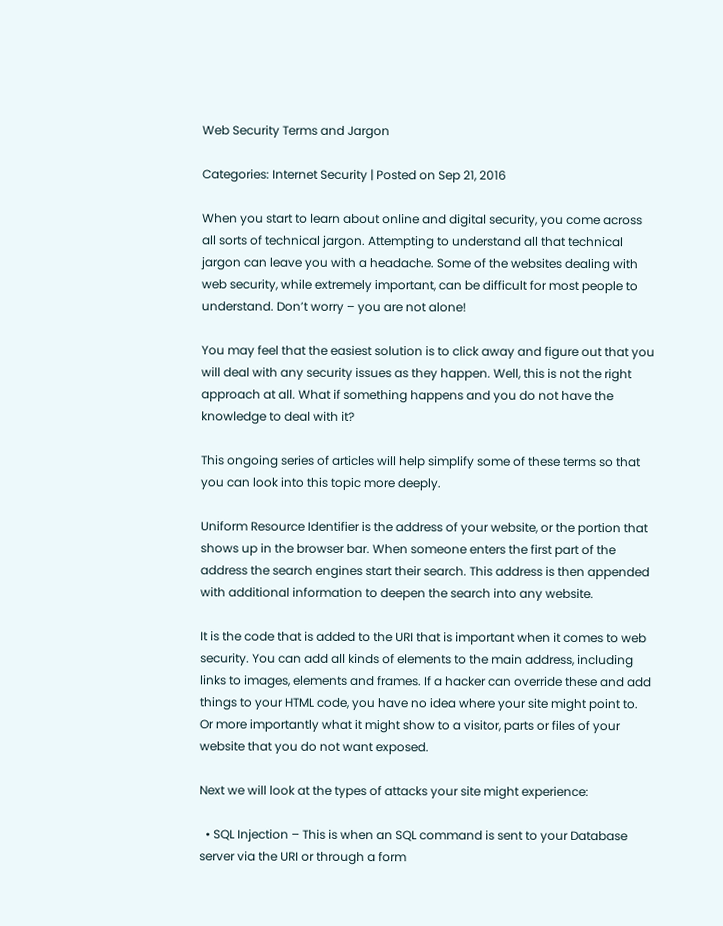Web Security Terms and Jargon

Categories: Internet Security | Posted on Sep 21, 2016

When you start to learn about online and digital security, you come across all sorts of technical jargon. Attempting to understand all that technical jargon can leave you with a headache. Some of the websites dealing with web security, while extremely important, can be difficult for most people to understand. Don’t worry – you are not alone!

You may feel that the easiest solution is to click away and figure out that you will deal with any security issues as they happen. Well, this is not the right approach at all. What if something happens and you do not have the knowledge to deal with it?

This ongoing series of articles will help simplify some of these terms so that you can look into this topic more deeply.

Uniform Resource Identifier is the address of your website, or the portion that shows up in the browser bar. When someone enters the first part of the address the search engines start their search. This address is then appended with additional information to deepen the search into any website.

It is the code that is added to the URI that is important when it comes to web security. You can add all kinds of elements to the main address, including links to images, elements and frames. If a hacker can override these and add things to your HTML code, you have no idea where your site might point to. Or more importantly what it might show to a visitor, parts or files of your website that you do not want exposed.

Next we will look at the types of attacks your site might experience:

  • SQL Injection – This is when an SQL command is sent to your Database server via the URI or through a form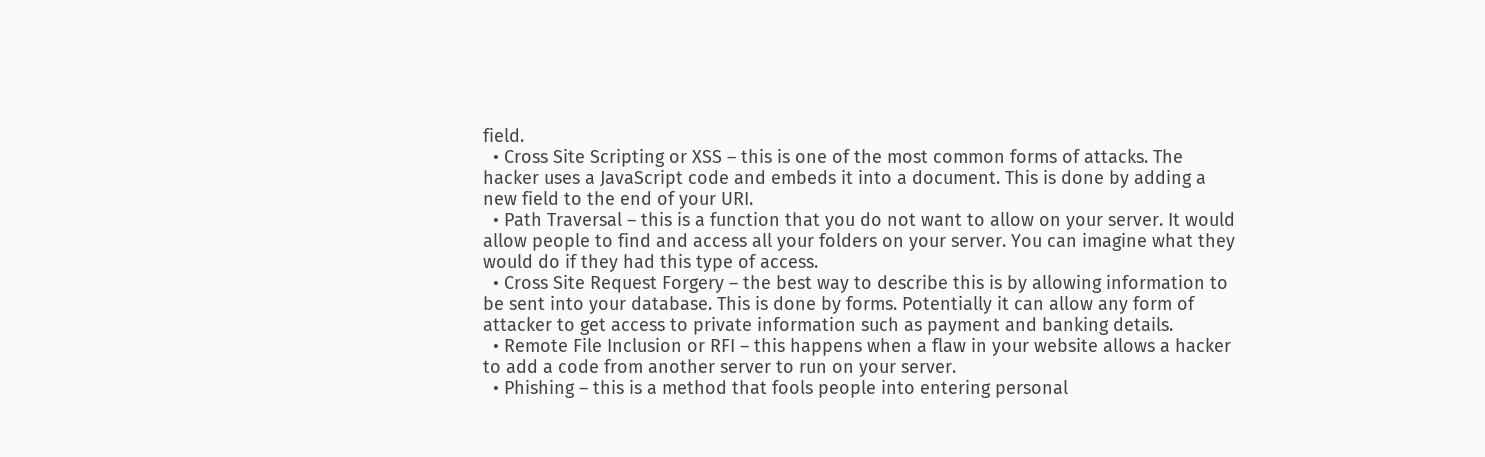field.
  • Cross Site Scripting or XSS – this is one of the most common forms of attacks. The hacker uses a JavaScript code and embeds it into a document. This is done by adding a new field to the end of your URI.
  • Path Traversal – this is a function that you do not want to allow on your server. It would allow people to find and access all your folders on your server. You can imagine what they would do if they had this type of access.
  • Cross Site Request Forgery – the best way to describe this is by allowing information to be sent into your database. This is done by forms. Potentially it can allow any form of attacker to get access to private information such as payment and banking details.
  • Remote File Inclusion or RFI – this happens when a flaw in your website allows a hacker to add a code from another server to run on your server.
  • Phishing – this is a method that fools people into entering personal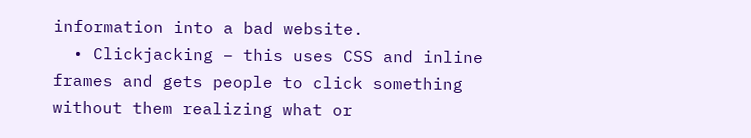information into a bad website.
  • Clickjacking – this uses CSS and inline frames and gets people to click something without them realizing what or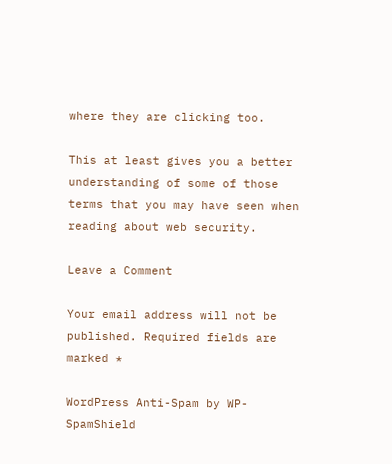where they are clicking too.

This at least gives you a better understanding of some of those terms that you may have seen when reading about web security.

Leave a Comment

Your email address will not be published. Required fields are marked *

WordPress Anti-Spam by WP-SpamShield